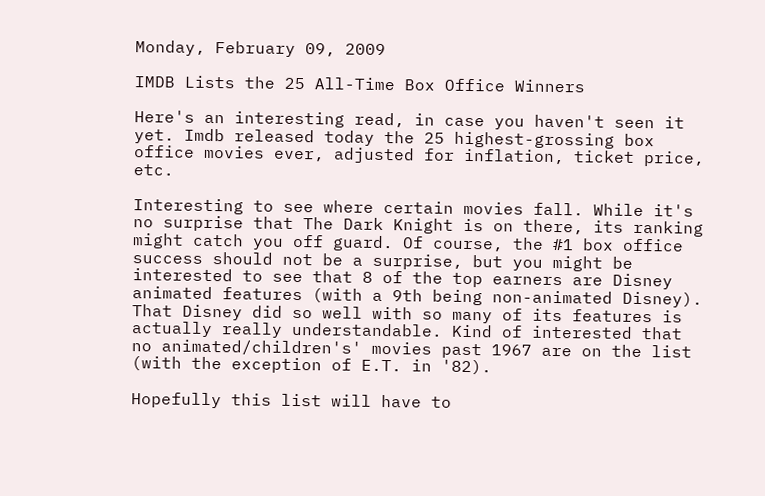Monday, February 09, 2009

IMDB Lists the 25 All-Time Box Office Winners

Here's an interesting read, in case you haven't seen it yet. Imdb released today the 25 highest-grossing box office movies ever, adjusted for inflation, ticket price, etc.

Interesting to see where certain movies fall. While it's no surprise that The Dark Knight is on there, its ranking might catch you off guard. Of course, the #1 box office success should not be a surprise, but you might be interested to see that 8 of the top earners are Disney animated features (with a 9th being non-animated Disney). That Disney did so well with so many of its features is actually really understandable. Kind of interested that no animated/children's' movies past 1967 are on the list (with the exception of E.T. in '82).

Hopefully this list will have to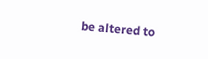be altered to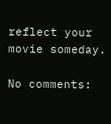reflect your movie someday.

No comments: